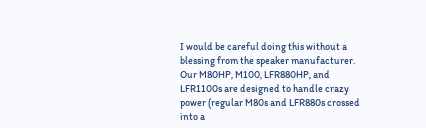I would be careful doing this without a blessing from the speaker manufacturer. Our M80HP, M100, LFR880HP, and LFR1100s are designed to handle crazy power (regular M80s and LFR880s crossed into a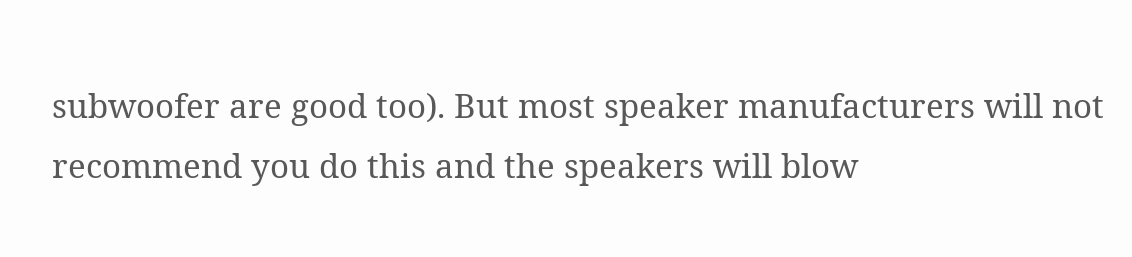subwoofer are good too). But most speaker manufacturers will not recommend you do this and the speakers will blow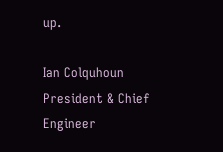up.

Ian Colquhoun
President & Chief Engineer